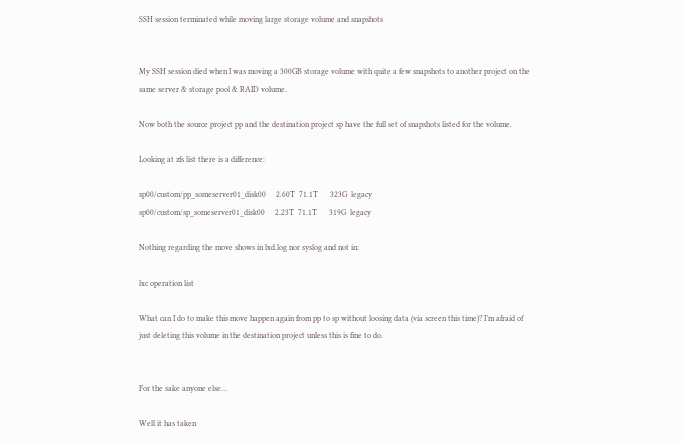SSH session terminated while moving large storage volume and snapshots


My SSH session died when I was moving a 300GB storage volume with quite a few snapshots to another project on the same server & storage pool & RAID volume.

Now both the source project pp and the destination project sp have the full set of snapshots listed for the volume.

Looking at zfs list there is a difference:

sp00/custom/pp_someserver01_disk00     2.60T  71.1T      323G  legacy
sp00/custom/sp_someserver01_disk00     2.23T  71.1T      319G  legacy

Nothing regarding the move shows in lxd.log nor syslog and not in:

lxc operation list

What can I do to make this move happen again from pp to sp without loosing data (via screen this time)? I’m afraid of just deleting this volume in the destination project unless this is fine to do.


For the sake anyone else…

Well it has taken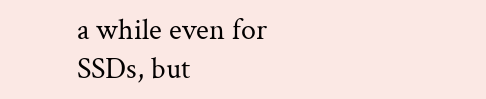a while even for SSDs, but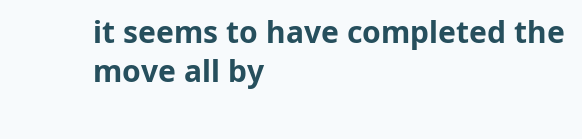it seems to have completed the move all by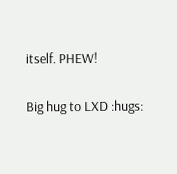itself. PHEW!

Big hug to LXD :hugs: